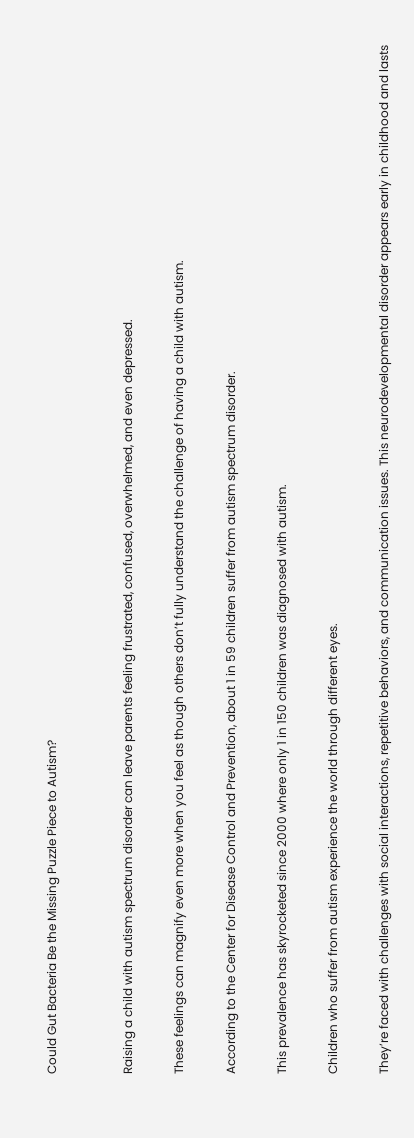Could Gut Bacteria Be the Missing Puzzle Piece to Autism?


Raising a child with autism spectrum disorder can leave parents feeling frustrated, confused, overwhelmed, and even depressed.

These feelings can magnify even more when you feel as though others don’t fully understand the challenge of having a child with autism.

According to the Center for Disease Control and Prevention, about 1 in 59 children suffer from autism spectrum disorder.

This prevalence has skyrocketed since 2000 where only 1 in 150 children was diagnosed with autism.

Children who suffer from autism experience the world through different eyes.

They’re faced with challenges with social interactions, repetitive behaviors, and communication issues. This neurodevelopmental disorder appears early in childhood and lasts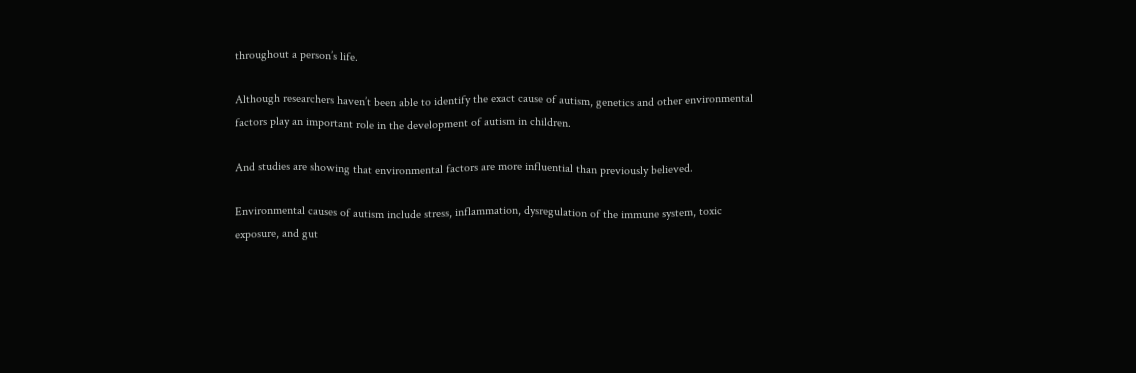throughout a person’s life.

Although researchers haven’t been able to identify the exact cause of autism, genetics and other environmental factors play an important role in the development of autism in children.

And studies are showing that environmental factors are more influential than previously believed.

Environmental causes of autism include stress, inflammation, dysregulation of the immune system, toxic exposure, and gut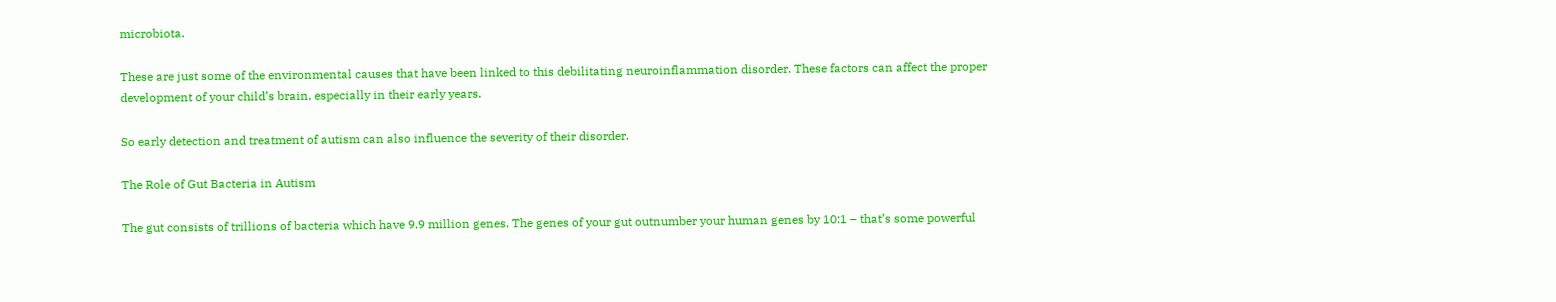microbiota.

These are just some of the environmental causes that have been linked to this debilitating neuroinflammation disorder. These factors can affect the proper development of your child’s brain, especially in their early years.

So early detection and treatment of autism can also influence the severity of their disorder.

The Role of Gut Bacteria in Autism

The gut consists of trillions of bacteria which have 9.9 million genes. The genes of your gut outnumber your human genes by 10:1 – that’s some powerful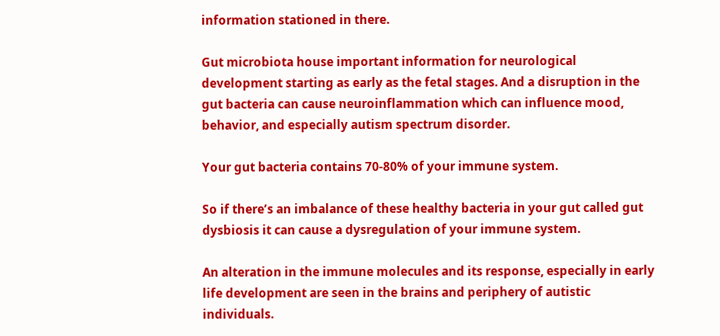information stationed in there.

Gut microbiota house important information for neurological development starting as early as the fetal stages. And a disruption in the gut bacteria can cause neuroinflammation which can influence mood, behavior, and especially autism spectrum disorder.

Your gut bacteria contains 70-80% of your immune system.

So if there’s an imbalance of these healthy bacteria in your gut called gut dysbiosis it can cause a dysregulation of your immune system.

An alteration in the immune molecules and its response, especially in early life development are seen in the brains and periphery of autistic individuals.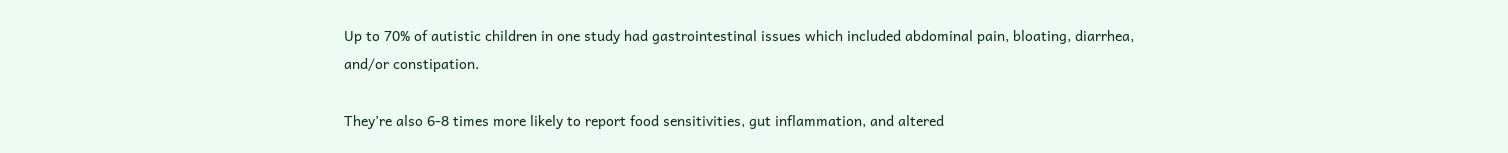Up to 70% of autistic children in one study had gastrointestinal issues which included abdominal pain, bloating, diarrhea, and/or constipation.

They’re also 6-8 times more likely to report food sensitivities, gut inflammation, and altered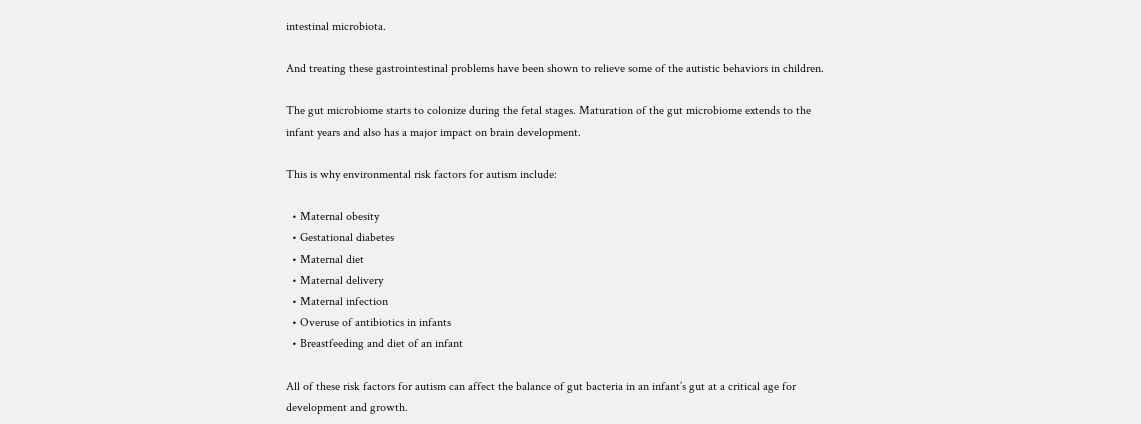intestinal microbiota.

And treating these gastrointestinal problems have been shown to relieve some of the autistic behaviors in children.

The gut microbiome starts to colonize during the fetal stages. Maturation of the gut microbiome extends to the infant years and also has a major impact on brain development.

This is why environmental risk factors for autism include:

  • Maternal obesity
  • Gestational diabetes
  • Maternal diet
  • Maternal delivery
  • Maternal infection
  • Overuse of antibiotics in infants
  • Breastfeeding and diet of an infant

All of these risk factors for autism can affect the balance of gut bacteria in an infant’s gut at a critical age for development and growth.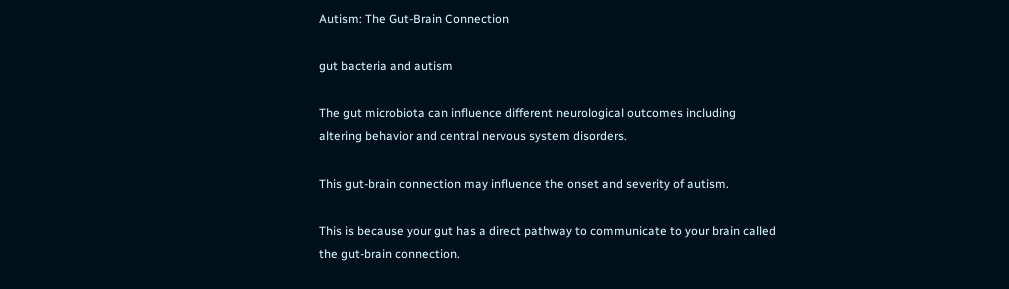Autism: The Gut-Brain Connection

gut bacteria and autism

The gut microbiota can influence different neurological outcomes including altering behavior and central nervous system disorders.

This gut-brain connection may influence the onset and severity of autism.

This is because your gut has a direct pathway to communicate to your brain called the gut-brain connection.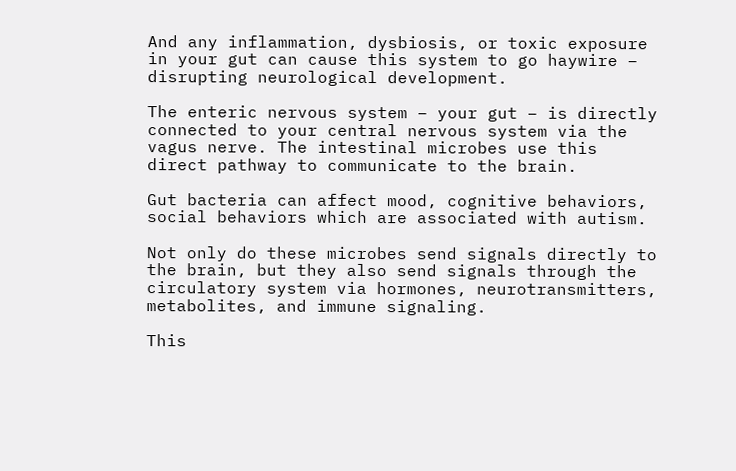And any inflammation, dysbiosis, or toxic exposure in your gut can cause this system to go haywire – disrupting neurological development.

The enteric nervous system – your gut – is directly connected to your central nervous system via the vagus nerve. The intestinal microbes use this direct pathway to communicate to the brain.

Gut bacteria can affect mood, cognitive behaviors, social behaviors which are associated with autism.

Not only do these microbes send signals directly to the brain, but they also send signals through the circulatory system via hormones, neurotransmitters, metabolites, and immune signaling.

This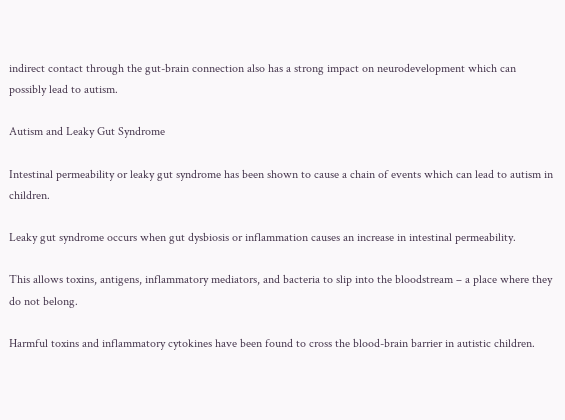indirect contact through the gut-brain connection also has a strong impact on neurodevelopment which can possibly lead to autism.

Autism and Leaky Gut Syndrome

Intestinal permeability or leaky gut syndrome has been shown to cause a chain of events which can lead to autism in children.

Leaky gut syndrome occurs when gut dysbiosis or inflammation causes an increase in intestinal permeability.

This allows toxins, antigens, inflammatory mediators, and bacteria to slip into the bloodstream – a place where they do not belong.

Harmful toxins and inflammatory cytokines have been found to cross the blood-brain barrier in autistic children.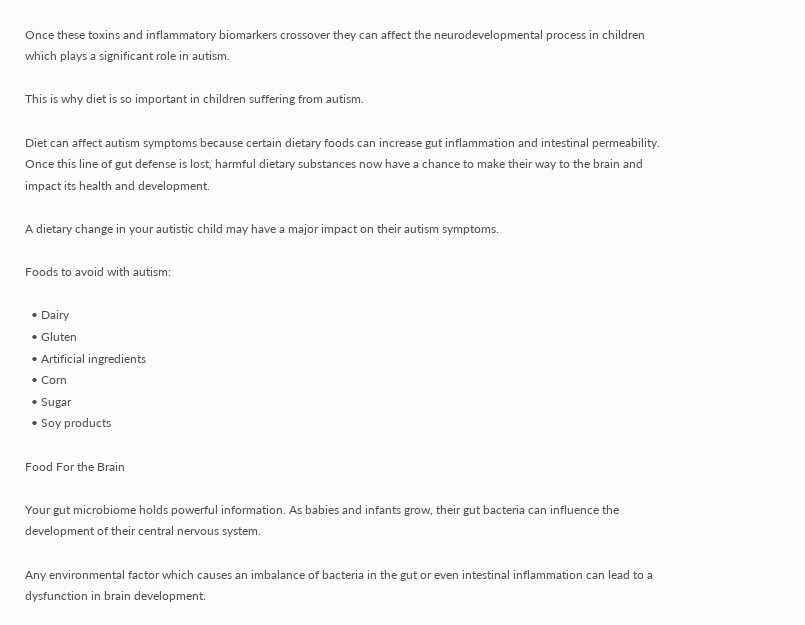Once these toxins and inflammatory biomarkers crossover they can affect the neurodevelopmental process in children which plays a significant role in autism.

This is why diet is so important in children suffering from autism.

Diet can affect autism symptoms because certain dietary foods can increase gut inflammation and intestinal permeability. Once this line of gut defense is lost, harmful dietary substances now have a chance to make their way to the brain and impact its health and development.

A dietary change in your autistic child may have a major impact on their autism symptoms.

Foods to avoid with autism:

  • Dairy
  • Gluten
  • Artificial ingredients
  • Corn
  • Sugar
  • Soy products

Food For the Brain

Your gut microbiome holds powerful information. As babies and infants grow, their gut bacteria can influence the development of their central nervous system.

Any environmental factor which causes an imbalance of bacteria in the gut or even intestinal inflammation can lead to a dysfunction in brain development.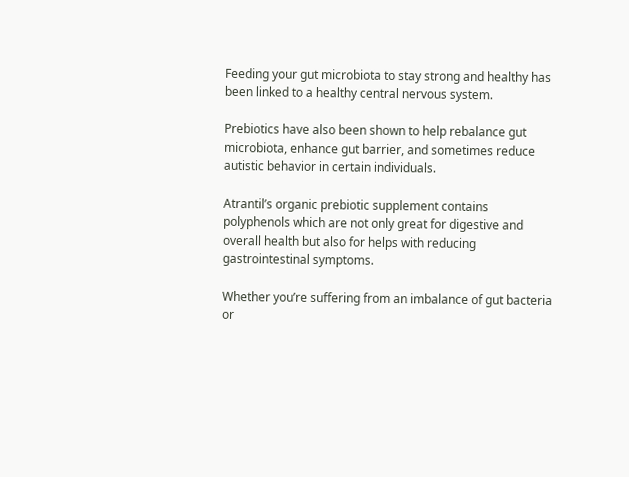Feeding your gut microbiota to stay strong and healthy has been linked to a healthy central nervous system.

Prebiotics have also been shown to help rebalance gut microbiota, enhance gut barrier, and sometimes reduce autistic behavior in certain individuals.

Atrantil’s organic prebiotic supplement contains polyphenols which are not only great for digestive and overall health but also for helps with reducing gastrointestinal symptoms.

Whether you’re suffering from an imbalance of gut bacteria or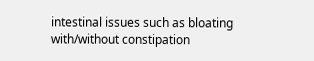intestinal issues such as bloating with/without constipation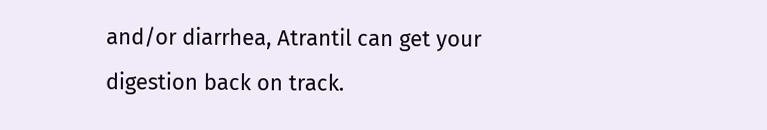and/or diarrhea, Atrantil can get your digestion back on track.